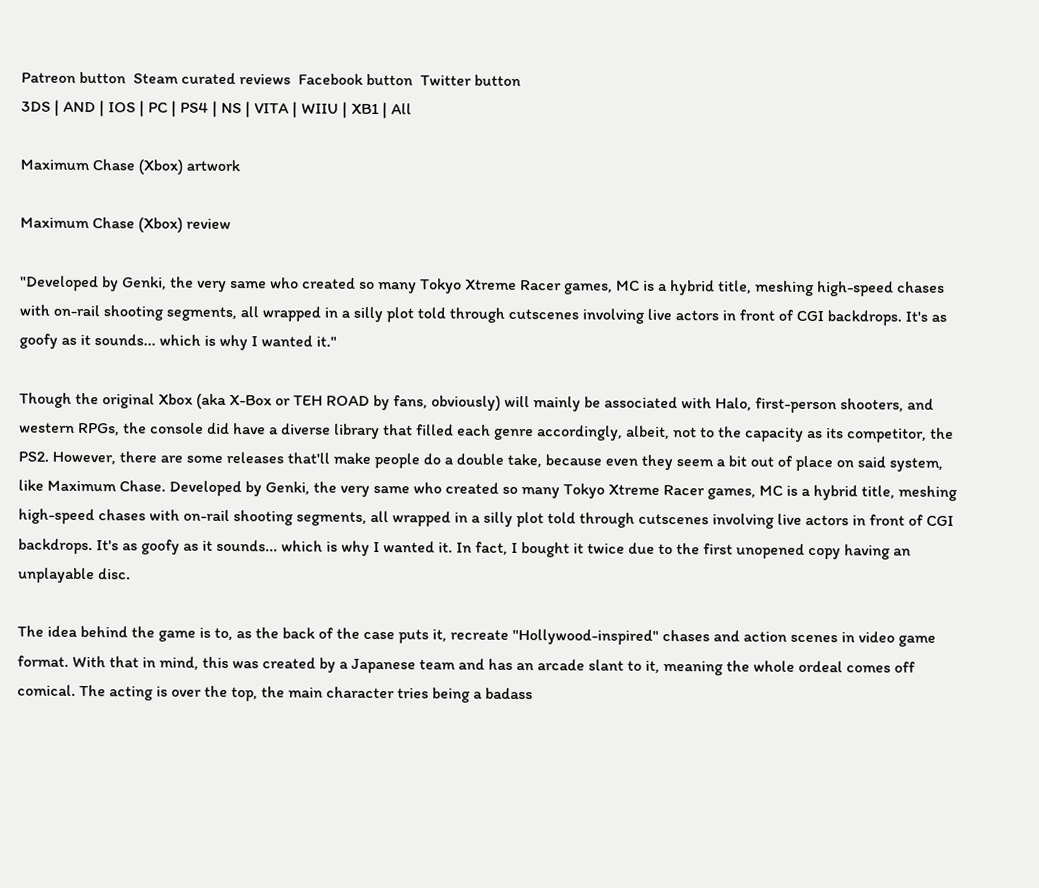Patreon button  Steam curated reviews  Facebook button  Twitter button
3DS | AND | IOS | PC | PS4 | NS | VITA | WIIU | XB1 | All

Maximum Chase (Xbox) artwork

Maximum Chase (Xbox) review

"Developed by Genki, the very same who created so many Tokyo Xtreme Racer games, MC is a hybrid title, meshing high-speed chases with on-rail shooting segments, all wrapped in a silly plot told through cutscenes involving live actors in front of CGI backdrops. It's as goofy as it sounds... which is why I wanted it."

Though the original Xbox (aka X-Box or TEH ROAD by fans, obviously) will mainly be associated with Halo, first-person shooters, and western RPGs, the console did have a diverse library that filled each genre accordingly, albeit, not to the capacity as its competitor, the PS2. However, there are some releases that'll make people do a double take, because even they seem a bit out of place on said system, like Maximum Chase. Developed by Genki, the very same who created so many Tokyo Xtreme Racer games, MC is a hybrid title, meshing high-speed chases with on-rail shooting segments, all wrapped in a silly plot told through cutscenes involving live actors in front of CGI backdrops. It's as goofy as it sounds... which is why I wanted it. In fact, I bought it twice due to the first unopened copy having an unplayable disc.

The idea behind the game is to, as the back of the case puts it, recreate "Hollywood-inspired" chases and action scenes in video game format. With that in mind, this was created by a Japanese team and has an arcade slant to it, meaning the whole ordeal comes off comical. The acting is over the top, the main character tries being a badass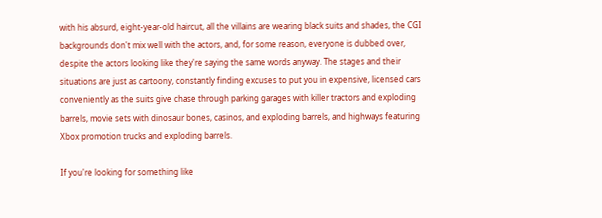with his absurd, eight-year-old haircut, all the villains are wearing black suits and shades, the CGI backgrounds don't mix well with the actors, and, for some reason, everyone is dubbed over, despite the actors looking like they're saying the same words anyway. The stages and their situations are just as cartoony, constantly finding excuses to put you in expensive, licensed cars conveniently as the suits give chase through parking garages with killer tractors and exploding barrels, movie sets with dinosaur bones, casinos, and exploding barrels, and highways featuring Xbox promotion trucks and exploding barrels.

If you're looking for something like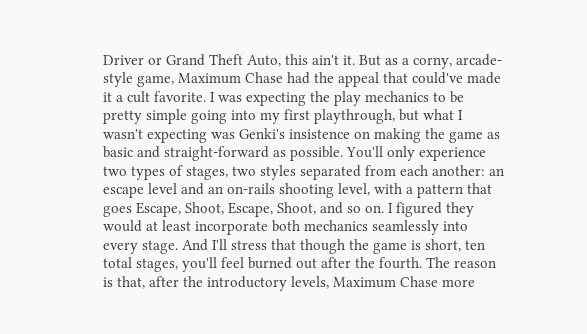Driver or Grand Theft Auto, this ain't it. But as a corny, arcade-style game, Maximum Chase had the appeal that could've made it a cult favorite. I was expecting the play mechanics to be pretty simple going into my first playthrough, but what I wasn't expecting was Genki's insistence on making the game as basic and straight-forward as possible. You'll only experience two types of stages, two styles separated from each another: an escape level and an on-rails shooting level, with a pattern that goes Escape, Shoot, Escape, Shoot, and so on. I figured they would at least incorporate both mechanics seamlessly into every stage. And I'll stress that though the game is short, ten total stages, you'll feel burned out after the fourth. The reason is that, after the introductory levels, Maximum Chase more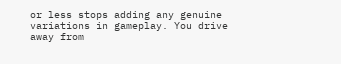or less stops adding any genuine variations in gameplay. You drive away from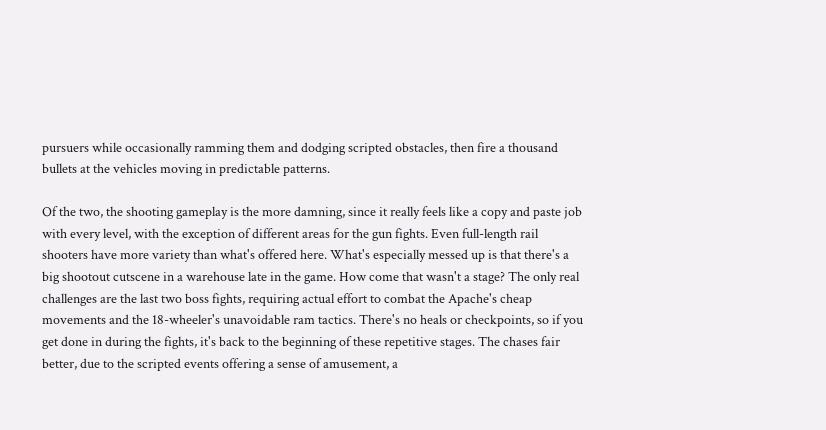pursuers while occasionally ramming them and dodging scripted obstacles, then fire a thousand bullets at the vehicles moving in predictable patterns.

Of the two, the shooting gameplay is the more damning, since it really feels like a copy and paste job with every level, with the exception of different areas for the gun fights. Even full-length rail shooters have more variety than what's offered here. What's especially messed up is that there's a big shootout cutscene in a warehouse late in the game. How come that wasn't a stage? The only real challenges are the last two boss fights, requiring actual effort to combat the Apache's cheap movements and the 18-wheeler's unavoidable ram tactics. There's no heals or checkpoints, so if you get done in during the fights, it's back to the beginning of these repetitive stages. The chases fair better, due to the scripted events offering a sense of amusement, a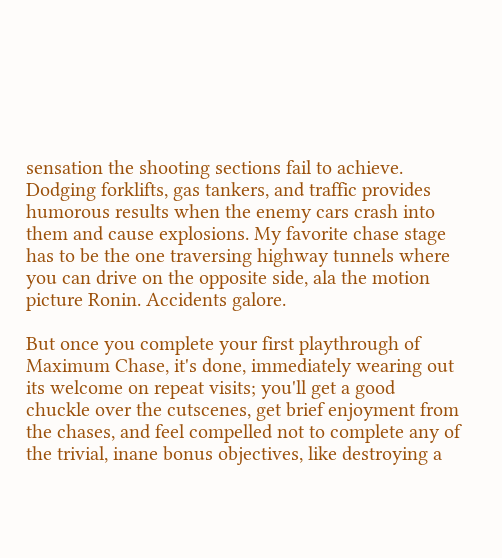sensation the shooting sections fail to achieve. Dodging forklifts, gas tankers, and traffic provides humorous results when the enemy cars crash into them and cause explosions. My favorite chase stage has to be the one traversing highway tunnels where you can drive on the opposite side, ala the motion picture Ronin. Accidents galore.

But once you complete your first playthrough of Maximum Chase, it's done, immediately wearing out its welcome on repeat visits; you'll get a good chuckle over the cutscenes, get brief enjoyment from the chases, and feel compelled not to complete any of the trivial, inane bonus objectives, like destroying a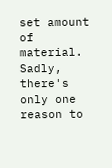set amount of material. Sadly, there's only one reason to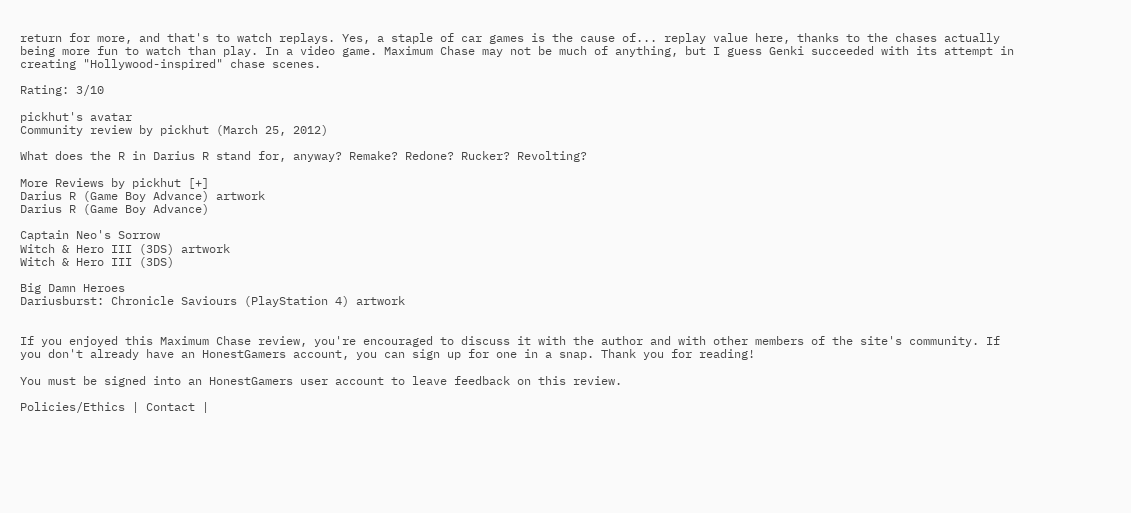return for more, and that's to watch replays. Yes, a staple of car games is the cause of... replay value here, thanks to the chases actually being more fun to watch than play. In a video game. Maximum Chase may not be much of anything, but I guess Genki succeeded with its attempt in creating "Hollywood-inspired" chase scenes.

Rating: 3/10

pickhut's avatar
Community review by pickhut (March 25, 2012)

What does the R in Darius R stand for, anyway? Remake? Redone? Rucker? Revolting?

More Reviews by pickhut [+]
Darius R (Game Boy Advance) artwork
Darius R (Game Boy Advance)

Captain Neo's Sorrow
Witch & Hero III (3DS) artwork
Witch & Hero III (3DS)

Big Damn Heroes
Dariusburst: Chronicle Saviours (PlayStation 4) artwork


If you enjoyed this Maximum Chase review, you're encouraged to discuss it with the author and with other members of the site's community. If you don't already have an HonestGamers account, you can sign up for one in a snap. Thank you for reading!

You must be signed into an HonestGamers user account to leave feedback on this review.

Policies/Ethics | Contact |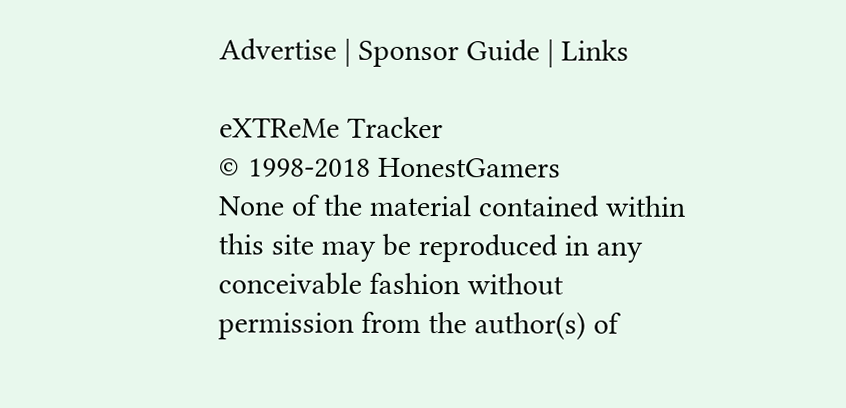Advertise | Sponsor Guide | Links

eXTReMe Tracker
© 1998-2018 HonestGamers
None of the material contained within this site may be reproduced in any conceivable fashion without permission from the author(s) of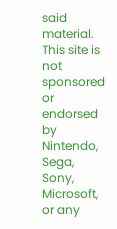said material. This site is not sponsored or endorsed by Nintendo, Sega, Sony, Microsoft, or any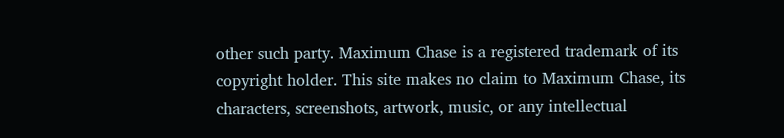other such party. Maximum Chase is a registered trademark of its copyright holder. This site makes no claim to Maximum Chase, its characters, screenshots, artwork, music, or any intellectual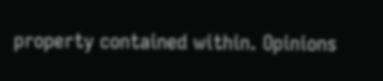property contained within. Opinions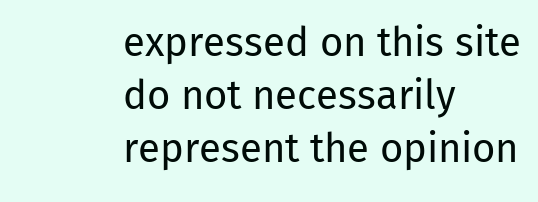expressed on this site do not necessarily represent the opinion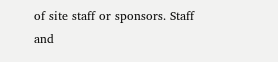of site staff or sponsors. Staff and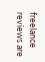freelance reviews are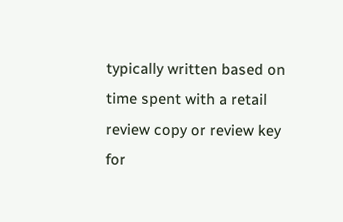typically written based on time spent with a retail review copy or review key for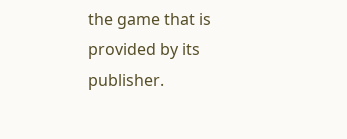the game that is provided by its publisher.